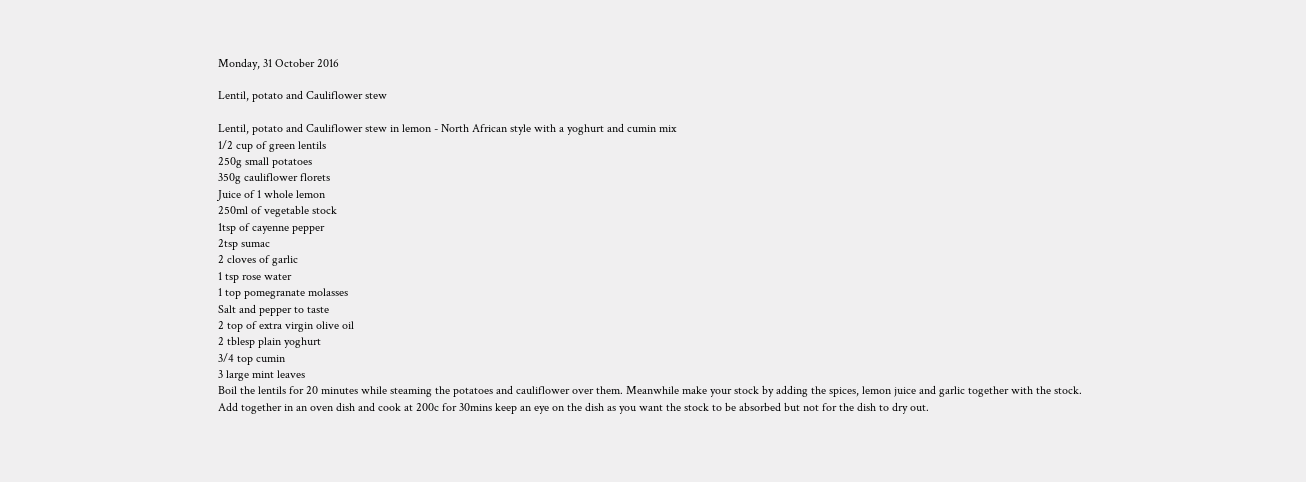Monday, 31 October 2016

Lentil, potato and Cauliflower stew

Lentil, potato and Cauliflower stew in lemon - North African style with a yoghurt and cumin mix
1/2 cup of green lentils
250g small potatoes
350g cauliflower florets
Juice of 1 whole lemon
250ml of vegetable stock
1tsp of cayenne pepper
2tsp sumac
2 cloves of garlic
1 tsp rose water
1 top pomegranate molasses
Salt and pepper to taste
2 top of extra virgin olive oil
2 tblesp plain yoghurt
3/4 top cumin
3 large mint leaves
Boil the lentils for 20 minutes while steaming the potatoes and cauliflower over them. Meanwhile make your stock by adding the spices, lemon juice and garlic together with the stock.
Add together in an oven dish and cook at 200c for 30mins keep an eye on the dish as you want the stock to be absorbed but not for the dish to dry out.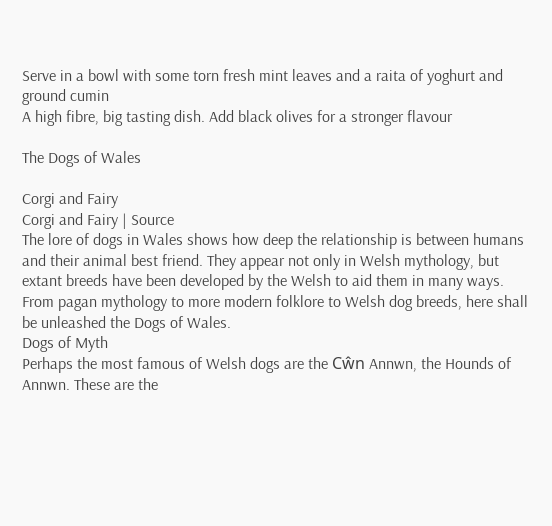Serve in a bowl with some torn fresh mint leaves and a raita of yoghurt and ground cumin
A high fibre, big tasting dish. Add black olives for a stronger flavour

The Dogs of Wales

Corgi and Fairy
Corgi and Fairy | Source
The lore of dogs in Wales shows how deep the relationship is between humans and their animal best friend. They appear not only in Welsh mythology, but extant breeds have been developed by the Welsh to aid them in many ways. From pagan mythology to more modern folklore to Welsh dog breeds, here shall be unleashed the Dogs of Wales.
Dogs of Myth
Perhaps the most famous of Welsh dogs are the Cŵn Annwn, the Hounds of Annwn. These are the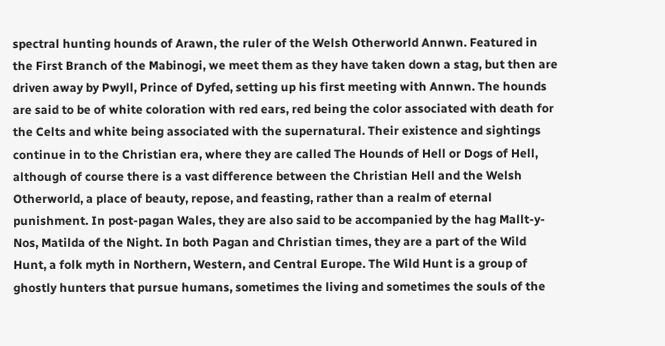spectral hunting hounds of Arawn, the ruler of the Welsh Otherworld Annwn. Featured in the First Branch of the Mabinogi, we meet them as they have taken down a stag, but then are driven away by Pwyll, Prince of Dyfed, setting up his first meeting with Annwn. The hounds are said to be of white coloration with red ears, red being the color associated with death for the Celts and white being associated with the supernatural. Their existence and sightings continue in to the Christian era, where they are called The Hounds of Hell or Dogs of Hell, although of course there is a vast difference between the Christian Hell and the Welsh Otherworld, a place of beauty, repose, and feasting, rather than a realm of eternal punishment. In post-pagan Wales, they are also said to be accompanied by the hag Mallt-y-Nos, Matilda of the Night. In both Pagan and Christian times, they are a part of the Wild Hunt, a folk myth in Northern, Western, and Central Europe. The Wild Hunt is a group of ghostly hunters that pursue humans, sometimes the living and sometimes the souls of the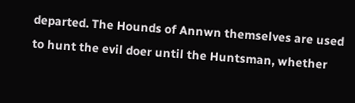departed. The Hounds of Annwn themselves are used to hunt the evil doer until the Huntsman, whether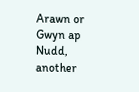Arawn or Gwyn ap Nudd, another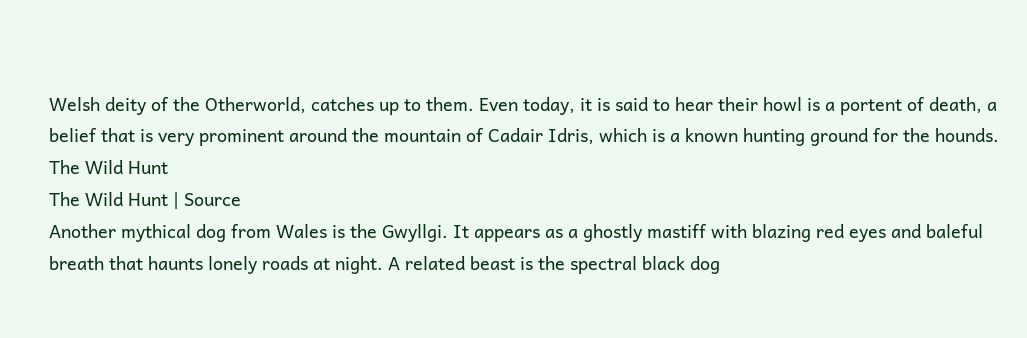Welsh deity of the Otherworld, catches up to them. Even today, it is said to hear their howl is a portent of death, a belief that is very prominent around the mountain of Cadair Idris, which is a known hunting ground for the hounds.
The Wild Hunt
The Wild Hunt | Source
Another mythical dog from Wales is the Gwyllgi. It appears as a ghostly mastiff with blazing red eyes and baleful breath that haunts lonely roads at night. A related beast is the spectral black dog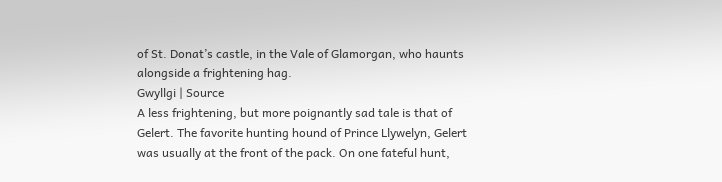of St. Donat’s castle, in the Vale of Glamorgan, who haunts alongside a frightening hag.
Gwyllgi | Source
A less frightening, but more poignantly sad tale is that of Gelert. The favorite hunting hound of Prince Llywelyn, Gelert was usually at the front of the pack. On one fateful hunt,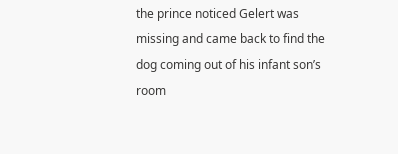the prince noticed Gelert was missing and came back to find the dog coming out of his infant son’s room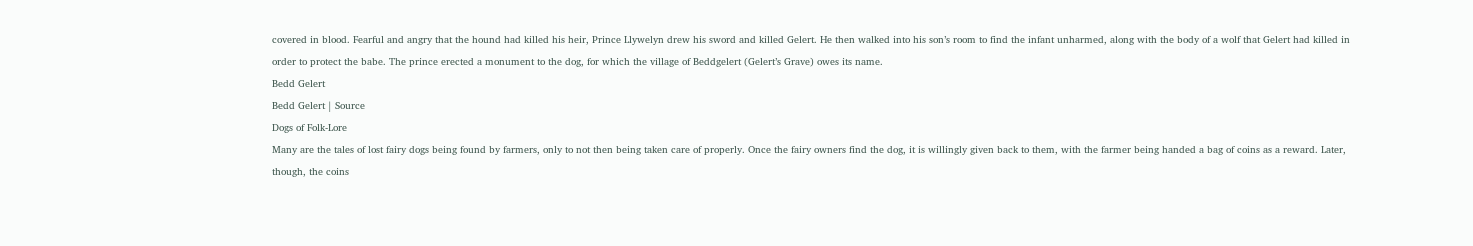covered in blood. Fearful and angry that the hound had killed his heir, Prince Llywelyn drew his sword and killed Gelert. He then walked into his son’s room to find the infant unharmed, along with the body of a wolf that Gelert had killed in order to protect the babe. The prince erected a monument to the dog, for which the village of Beddgelert (Gelert’s Grave) owes its name.
Bedd Gelert
Bedd Gelert | Source
Dogs of Folk-Lore
Many are the tales of lost fairy dogs being found by farmers, only to not then being taken care of properly. Once the fairy owners find the dog, it is willingly given back to them, with the farmer being handed a bag of coins as a reward. Later, though, the coins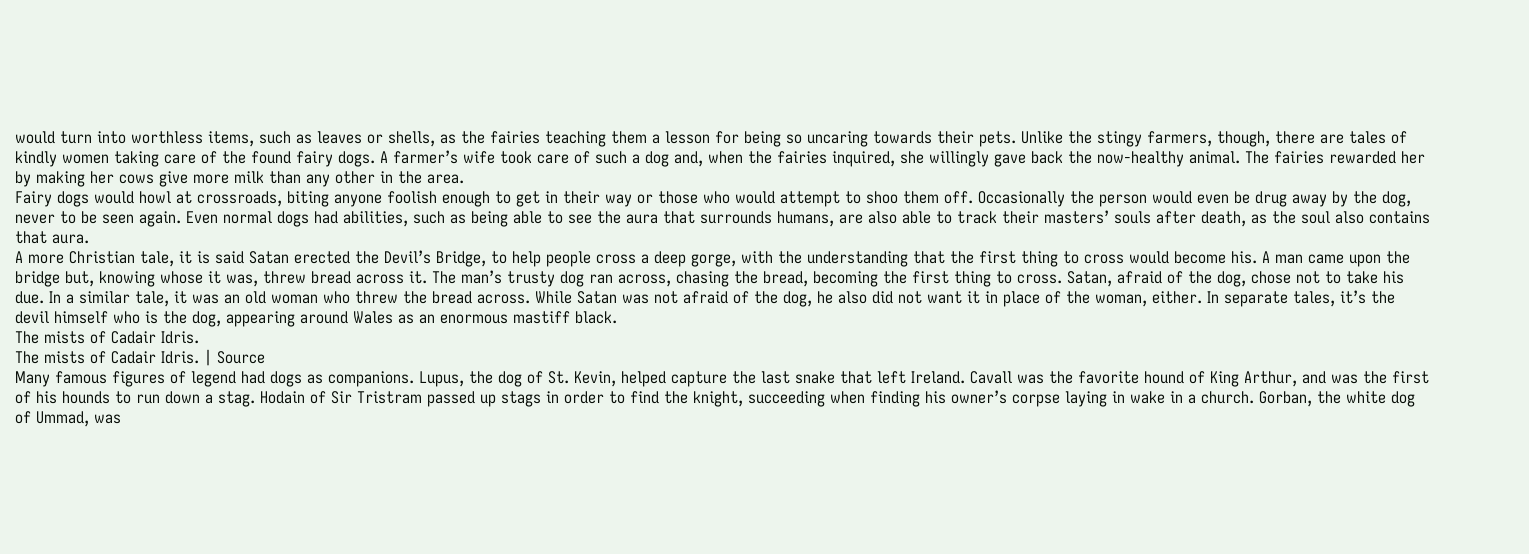would turn into worthless items, such as leaves or shells, as the fairies teaching them a lesson for being so uncaring towards their pets. Unlike the stingy farmers, though, there are tales of kindly women taking care of the found fairy dogs. A farmer’s wife took care of such a dog and, when the fairies inquired, she willingly gave back the now-healthy animal. The fairies rewarded her by making her cows give more milk than any other in the area.
Fairy dogs would howl at crossroads, biting anyone foolish enough to get in their way or those who would attempt to shoo them off. Occasionally the person would even be drug away by the dog, never to be seen again. Even normal dogs had abilities, such as being able to see the aura that surrounds humans, are also able to track their masters’ souls after death, as the soul also contains that aura.
A more Christian tale, it is said Satan erected the Devil’s Bridge, to help people cross a deep gorge, with the understanding that the first thing to cross would become his. A man came upon the bridge but, knowing whose it was, threw bread across it. The man’s trusty dog ran across, chasing the bread, becoming the first thing to cross. Satan, afraid of the dog, chose not to take his due. In a similar tale, it was an old woman who threw the bread across. While Satan was not afraid of the dog, he also did not want it in place of the woman, either. In separate tales, it’s the devil himself who is the dog, appearing around Wales as an enormous mastiff black.
The mists of Cadair Idris.
The mists of Cadair Idris. | Source
Many famous figures of legend had dogs as companions. Lupus, the dog of St. Kevin, helped capture the last snake that left Ireland. Cavall was the favorite hound of King Arthur, and was the first of his hounds to run down a stag. Hodain of Sir Tristram passed up stags in order to find the knight, succeeding when finding his owner’s corpse laying in wake in a church. Gorban, the white dog of Ummad, was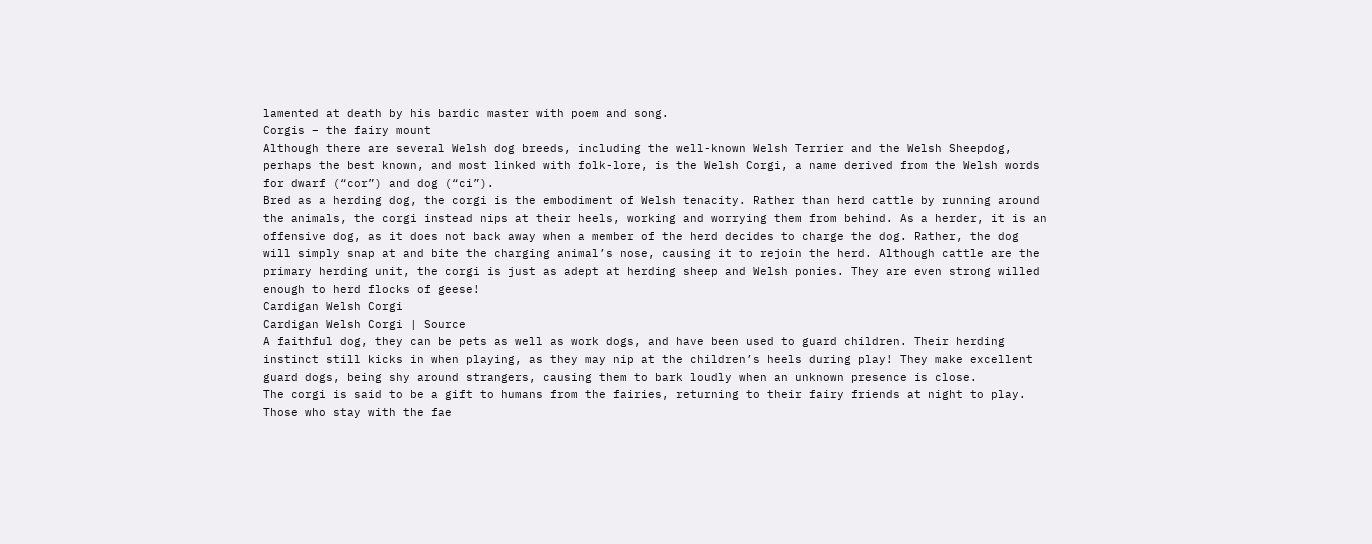lamented at death by his bardic master with poem and song.
Corgis – the fairy mount
Although there are several Welsh dog breeds, including the well-known Welsh Terrier and the Welsh Sheepdog, perhaps the best known, and most linked with folk-lore, is the Welsh Corgi, a name derived from the Welsh words for dwarf (“cor”) and dog (“ci”).
Bred as a herding dog, the corgi is the embodiment of Welsh tenacity. Rather than herd cattle by running around the animals, the corgi instead nips at their heels, working and worrying them from behind. As a herder, it is an offensive dog, as it does not back away when a member of the herd decides to charge the dog. Rather, the dog will simply snap at and bite the charging animal’s nose, causing it to rejoin the herd. Although cattle are the primary herding unit, the corgi is just as adept at herding sheep and Welsh ponies. They are even strong willed enough to herd flocks of geese!
Cardigan Welsh Corgi
Cardigan Welsh Corgi | Source
A faithful dog, they can be pets as well as work dogs, and have been used to guard children. Their herding instinct still kicks in when playing, as they may nip at the children’s heels during play! They make excellent guard dogs, being shy around strangers, causing them to bark loudly when an unknown presence is close.
The corgi is said to be a gift to humans from the fairies, returning to their fairy friends at night to play. Those who stay with the fae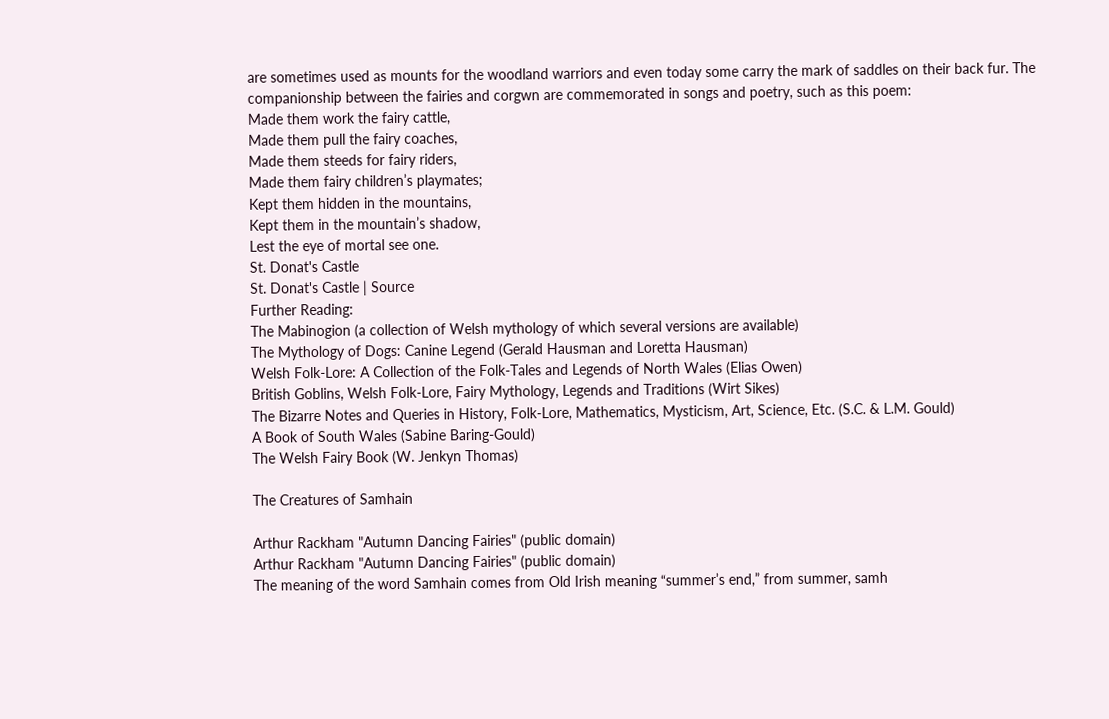are sometimes used as mounts for the woodland warriors and even today some carry the mark of saddles on their back fur. The companionship between the fairies and corgwn are commemorated in songs and poetry, such as this poem:
Made them work the fairy cattle,
Made them pull the fairy coaches,
Made them steeds for fairy riders,
Made them fairy children’s playmates;
Kept them hidden in the mountains,
Kept them in the mountain’s shadow,
Lest the eye of mortal see one.
St. Donat's Castle
St. Donat's Castle | Source
Further Reading:
The Mabinogion (a collection of Welsh mythology of which several versions are available)
The Mythology of Dogs: Canine Legend (Gerald Hausman and Loretta Hausman)
Welsh Folk-Lore: A Collection of the Folk-Tales and Legends of North Wales (Elias Owen)
British Goblins, Welsh Folk-Lore, Fairy Mythology, Legends and Traditions (Wirt Sikes)
The Bizarre Notes and Queries in History, Folk-Lore, Mathematics, Mysticism, Art, Science, Etc. (S.C. & L.M. Gould)
A Book of South Wales (Sabine Baring-Gould)
The Welsh Fairy Book (W. Jenkyn Thomas)

The Creatures of Samhain

Arthur Rackham "Autumn Dancing Fairies" (public domain)
Arthur Rackham "Autumn Dancing Fairies" (public domain)
The meaning of the word Samhain comes from Old Irish meaning “summer’s end,” from summer, samh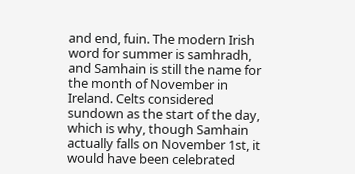and end, fuin. The modern Irish word for summer is samhradh, and Samhain is still the name for the month of November in Ireland. Celts considered sundown as the start of the day, which is why, though Samhain actually falls on November 1st, it would have been celebrated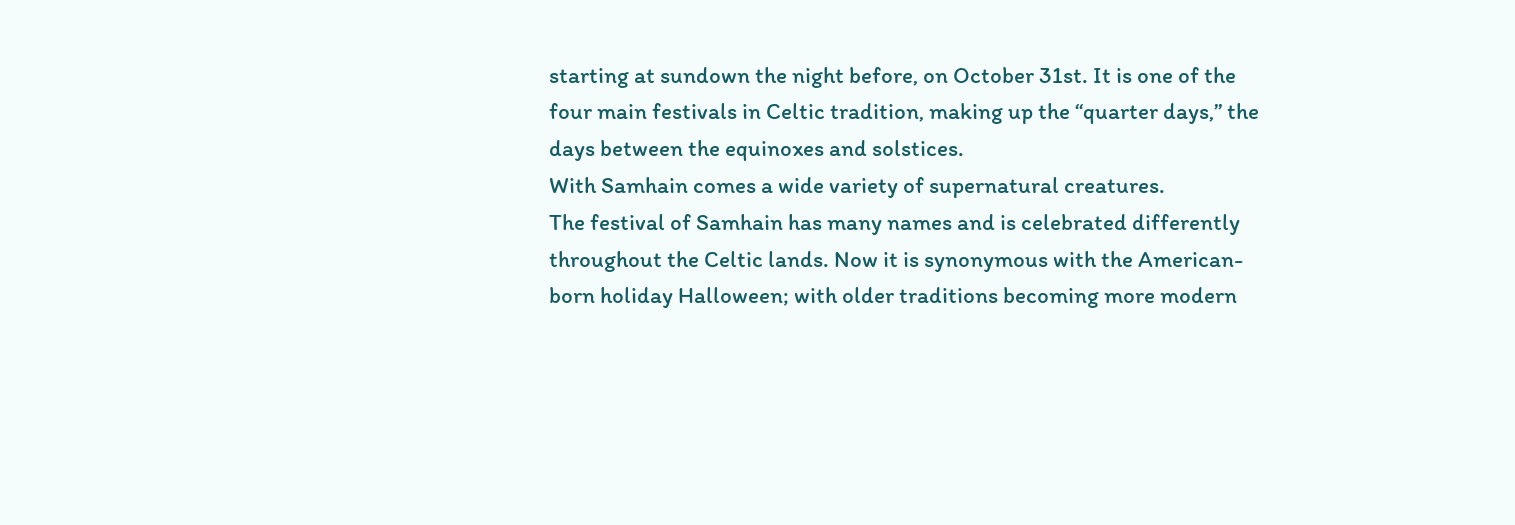starting at sundown the night before, on October 31st. It is one of the four main festivals in Celtic tradition, making up the “quarter days,” the days between the equinoxes and solstices.
With Samhain comes a wide variety of supernatural creatures.
The festival of Samhain has many names and is celebrated differently throughout the Celtic lands. Now it is synonymous with the American-born holiday Halloween; with older traditions becoming more modern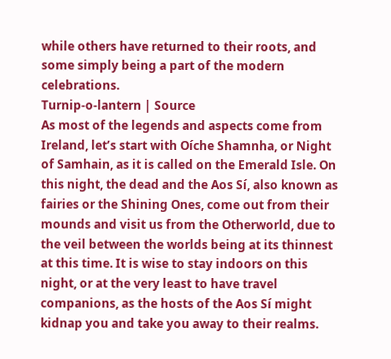while others have returned to their roots, and some simply being a part of the modern celebrations.
Turnip-o-lantern | Source
As most of the legends and aspects come from Ireland, let’s start with Oíche Shamnha, or Night of Samhain, as it is called on the Emerald Isle. On this night, the dead and the Aos Sí, also known as fairies or the Shining Ones, come out from their mounds and visit us from the Otherworld, due to the veil between the worlds being at its thinnest at this time. It is wise to stay indoors on this night, or at the very least to have travel companions, as the hosts of the Aos Sí might kidnap you and take you away to their realms.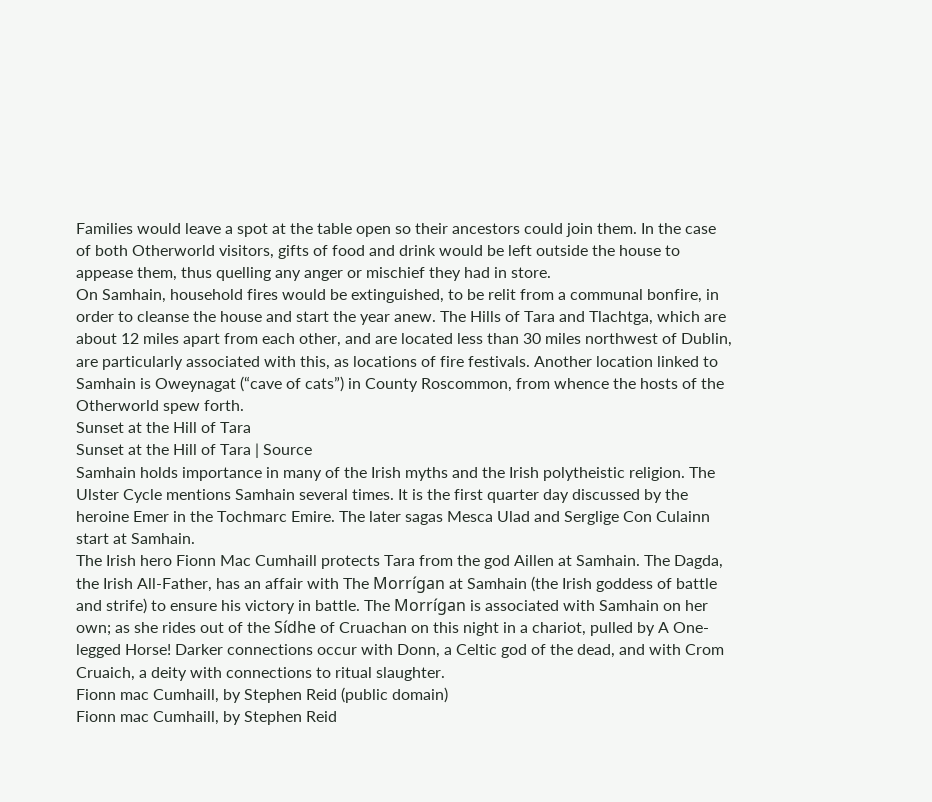Families would leave a spot at the table open so their ancestors could join them. In the case of both Otherworld visitors, gifts of food and drink would be left outside the house to appease them, thus quelling any anger or mischief they had in store.
On Samhain, household fires would be extinguished, to be relit from a communal bonfire, in order to cleanse the house and start the year anew. The Hills of Tara and Tlachtga, which are about 12 miles apart from each other, and are located less than 30 miles northwest of Dublin, are particularly associated with this, as locations of fire festivals. Another location linked to Samhain is Oweynagat (“cave of cats”) in County Roscommon, from whence the hosts of the Otherworld spew forth.
Sunset at the Hill of Tara
Sunset at the Hill of Tara | Source
Samhain holds importance in many of the Irish myths and the Irish polytheistic religion. The Ulster Cycle mentions Samhain several times. It is the first quarter day discussed by the heroine Emer in the Tochmarc Emire. The later sagas Mesca Ulad and Serglige Con Culainn start at Samhain.
The Irish hero Fionn Mac Cumhaill protects Tara from the god Aillen at Samhain. The Dagda, the Irish All-Father, has an affair with The Morrígan at Samhain (the Irish goddess of battle and strife) to ensure his victory in battle. The Morrígan is associated with Samhain on her own; as she rides out of the Sídhe of Cruachan on this night in a chariot, pulled by A One-legged Horse! Darker connections occur with Donn, a Celtic god of the dead, and with Crom Cruaich, a deity with connections to ritual slaughter.
Fionn mac Cumhaill, by Stephen Reid (public domain)
Fionn mac Cumhaill, by Stephen Reid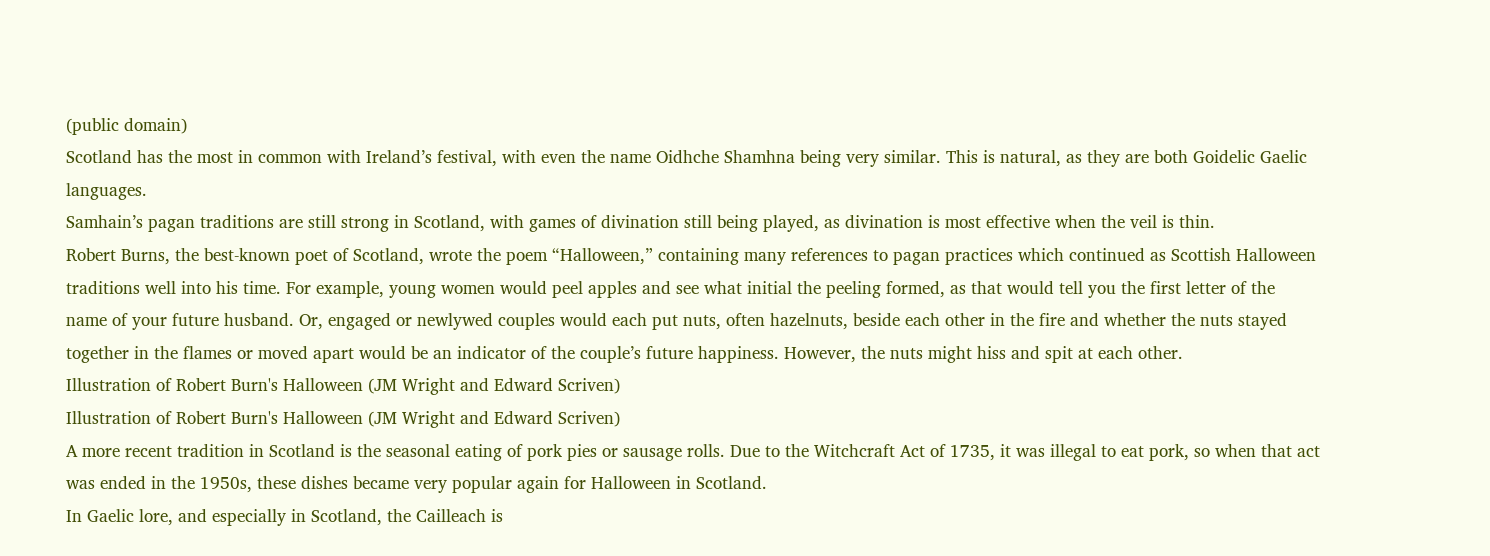(public domain)
Scotland has the most in common with Ireland’s festival, with even the name Oidhche Shamhna being very similar. This is natural, as they are both Goidelic Gaelic languages.
Samhain’s pagan traditions are still strong in Scotland, with games of divination still being played, as divination is most effective when the veil is thin.
Robert Burns, the best-known poet of Scotland, wrote the poem “Halloween,” containing many references to pagan practices which continued as Scottish Halloween traditions well into his time. For example, young women would peel apples and see what initial the peeling formed, as that would tell you the first letter of the name of your future husband. Or, engaged or newlywed couples would each put nuts, often hazelnuts, beside each other in the fire and whether the nuts stayed together in the flames or moved apart would be an indicator of the couple’s future happiness. However, the nuts might hiss and spit at each other.
Illustration of Robert Burn's Halloween (JM Wright and Edward Scriven)
Illustration of Robert Burn's Halloween (JM Wright and Edward Scriven)
A more recent tradition in Scotland is the seasonal eating of pork pies or sausage rolls. Due to the Witchcraft Act of 1735, it was illegal to eat pork, so when that act was ended in the 1950s, these dishes became very popular again for Halloween in Scotland.
In Gaelic lore, and especially in Scotland, the Cailleach is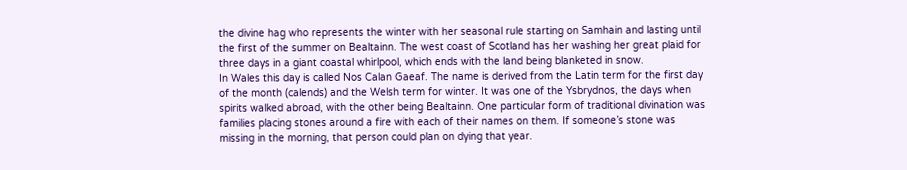the divine hag who represents the winter with her seasonal rule starting on Samhain and lasting until the first of the summer on Bealtainn. The west coast of Scotland has her washing her great plaid for three days in a giant coastal whirlpool, which ends with the land being blanketed in snow.
In Wales this day is called Nos Calan Gaeaf. The name is derived from the Latin term for the first day of the month (calends) and the Welsh term for winter. It was one of the Ysbrydnos, the days when spirits walked abroad, with the other being Bealtainn. One particular form of traditional divination was families placing stones around a fire with each of their names on them. If someone’s stone was missing in the morning, that person could plan on dying that year.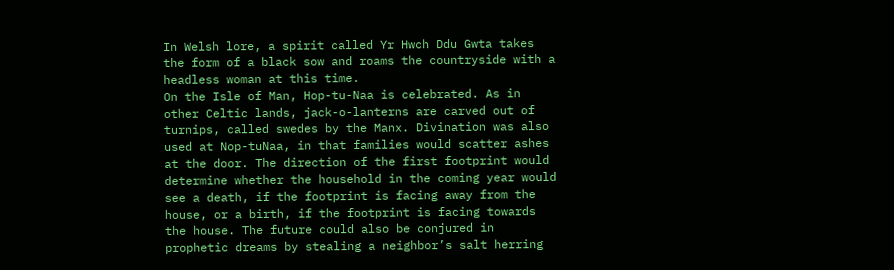In Welsh lore, a spirit called Yr Hwch Ddu Gwta takes the form of a black sow and roams the countryside with a headless woman at this time.
On the Isle of Man, Hop-tu-Naa is celebrated. As in other Celtic lands, jack-o-lanterns are carved out of turnips, called swedes by the Manx. Divination was also used at Nop-tuNaa, in that families would scatter ashes at the door. The direction of the first footprint would determine whether the household in the coming year would see a death, if the footprint is facing away from the house, or a birth, if the footprint is facing towards the house. The future could also be conjured in prophetic dreams by stealing a neighbor’s salt herring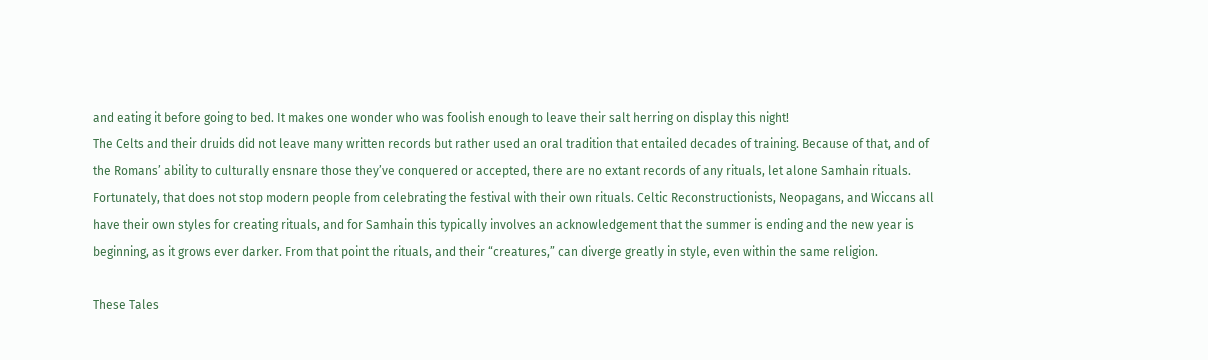and eating it before going to bed. It makes one wonder who was foolish enough to leave their salt herring on display this night!
The Celts and their druids did not leave many written records but rather used an oral tradition that entailed decades of training. Because of that, and of the Romans’ ability to culturally ensnare those they’ve conquered or accepted, there are no extant records of any rituals, let alone Samhain rituals. Fortunately, that does not stop modern people from celebrating the festival with their own rituals. Celtic Reconstructionists, Neopagans, and Wiccans all have their own styles for creating rituals, and for Samhain this typically involves an acknowledgement that the summer is ending and the new year is beginning, as it grows ever darker. From that point the rituals, and their “creatures,” can diverge greatly in style, even within the same religion.

These Tales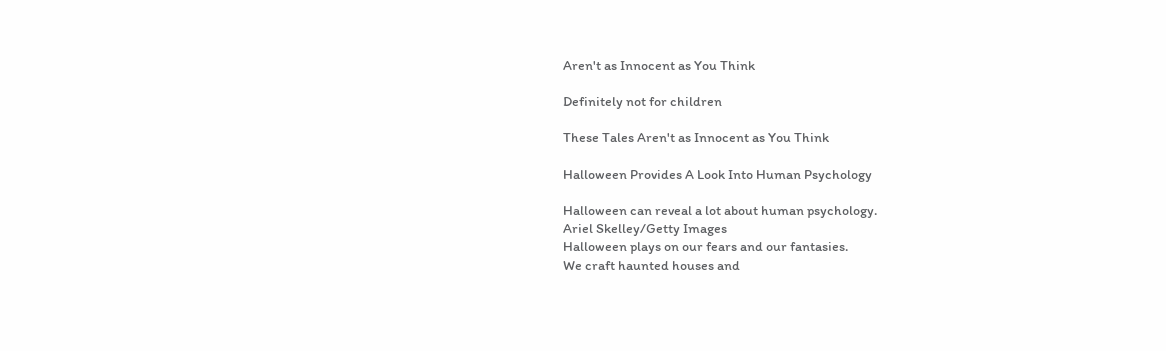Aren't as Innocent as You Think

Definitely not for children

These Tales Aren't as Innocent as You Think

Halloween Provides A Look Into Human Psychology

Halloween can reveal a lot about human psychology.
Ariel Skelley/Getty Images
Halloween plays on our fears and our fantasies.
We craft haunted houses and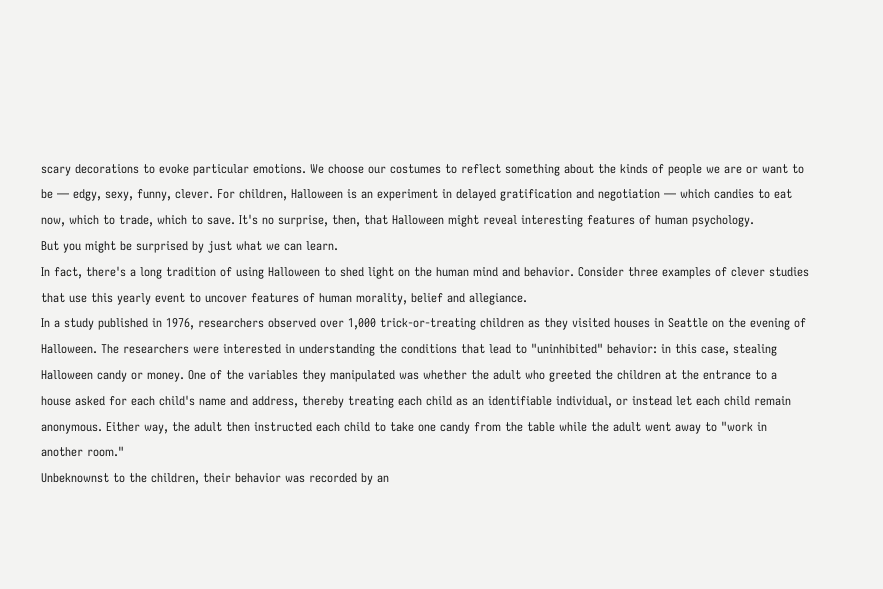scary decorations to evoke particular emotions. We choose our costumes to reflect something about the kinds of people we are or want to be — edgy, sexy, funny, clever. For children, Halloween is an experiment in delayed gratification and negotiation — which candies to eat now, which to trade, which to save. It's no surprise, then, that Halloween might reveal interesting features of human psychology.
But you might be surprised by just what we can learn.
In fact, there's a long tradition of using Halloween to shed light on the human mind and behavior. Consider three examples of clever studies that use this yearly event to uncover features of human morality, belief and allegiance.
In a study published in 1976, researchers observed over 1,000 trick-or-treating children as they visited houses in Seattle on the evening of Halloween. The researchers were interested in understanding the conditions that lead to "uninhibited" behavior: in this case, stealing Halloween candy or money. One of the variables they manipulated was whether the adult who greeted the children at the entrance to a house asked for each child's name and address, thereby treating each child as an identifiable individual, or instead let each child remain anonymous. Either way, the adult then instructed each child to take one candy from the table while the adult went away to "work in another room."
Unbeknownst to the children, their behavior was recorded by an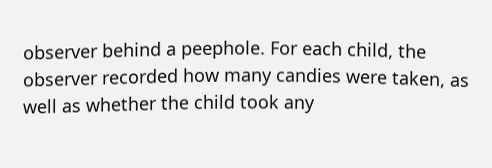observer behind a peephole. For each child, the observer recorded how many candies were taken, as well as whether the child took any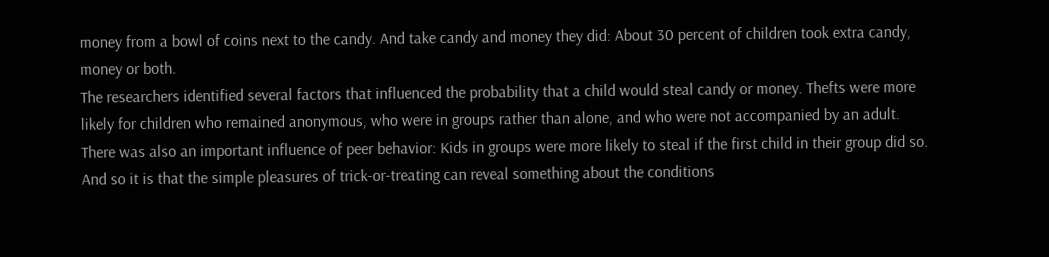money from a bowl of coins next to the candy. And take candy and money they did: About 30 percent of children took extra candy, money or both.
The researchers identified several factors that influenced the probability that a child would steal candy or money. Thefts were more likely for children who remained anonymous, who were in groups rather than alone, and who were not accompanied by an adult. There was also an important influence of peer behavior: Kids in groups were more likely to steal if the first child in their group did so.
And so it is that the simple pleasures of trick-or-treating can reveal something about the conditions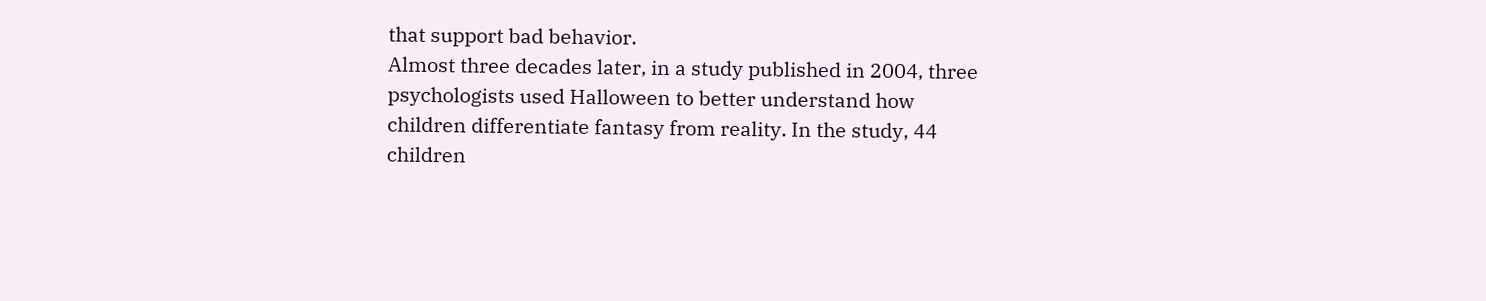that support bad behavior.
Almost three decades later, in a study published in 2004, three psychologists used Halloween to better understand how children differentiate fantasy from reality. In the study, 44 children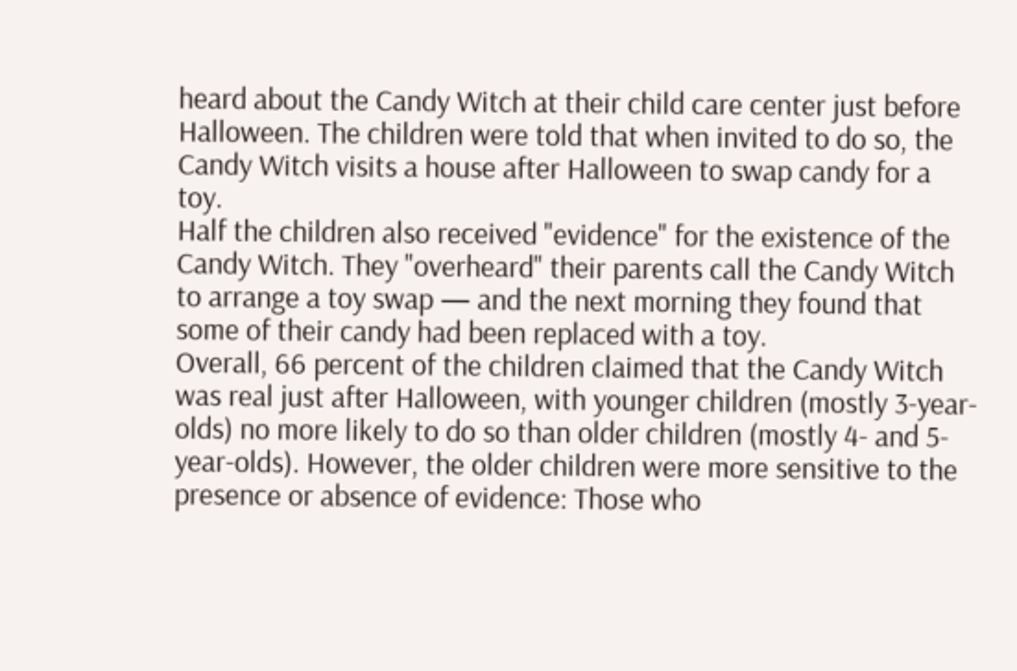heard about the Candy Witch at their child care center just before Halloween. The children were told that when invited to do so, the Candy Witch visits a house after Halloween to swap candy for a toy.
Half the children also received "evidence" for the existence of the Candy Witch. They "overheard" their parents call the Candy Witch to arrange a toy swap — and the next morning they found that some of their candy had been replaced with a toy.
Overall, 66 percent of the children claimed that the Candy Witch was real just after Halloween, with younger children (mostly 3-year-olds) no more likely to do so than older children (mostly 4- and 5-year-olds). However, the older children were more sensitive to the presence or absence of evidence: Those who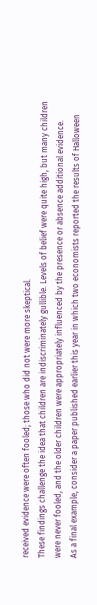received evidence were often fooled; those who did not were more skeptical.
These findings challenge the idea that children are indiscriminately gullible. Levels of belief were quite high, but many children were never fooled, and the older children were appropriately influenced by the presence or absence additional evidence.
As a final example, consider a paper published earlier this year in which two economists reported the results of Halloween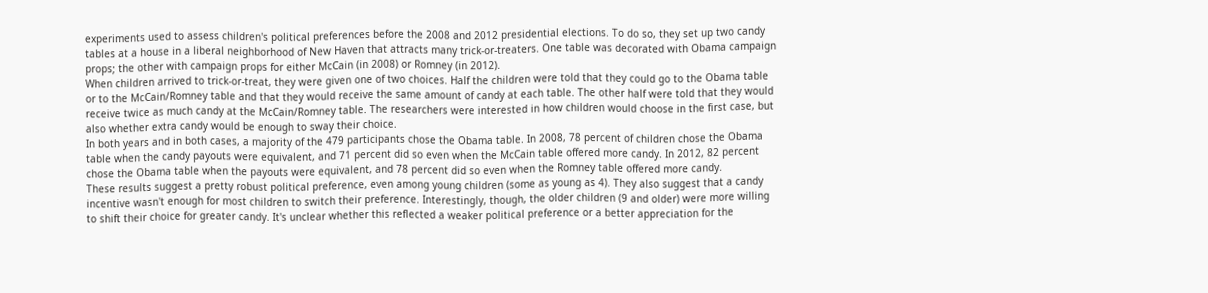experiments used to assess children's political preferences before the 2008 and 2012 presidential elections. To do so, they set up two candy tables at a house in a liberal neighborhood of New Haven that attracts many trick-or-treaters. One table was decorated with Obama campaign props; the other with campaign props for either McCain (in 2008) or Romney (in 2012).
When children arrived to trick-or-treat, they were given one of two choices. Half the children were told that they could go to the Obama table or to the McCain/Romney table and that they would receive the same amount of candy at each table. The other half were told that they would receive twice as much candy at the McCain/Romney table. The researchers were interested in how children would choose in the first case, but also whether extra candy would be enough to sway their choice.
In both years and in both cases, a majority of the 479 participants chose the Obama table. In 2008, 78 percent of children chose the Obama table when the candy payouts were equivalent, and 71 percent did so even when the McCain table offered more candy. In 2012, 82 percent chose the Obama table when the payouts were equivalent, and 78 percent did so even when the Romney table offered more candy.
These results suggest a pretty robust political preference, even among young children (some as young as 4). They also suggest that a candy incentive wasn't enough for most children to switch their preference. Interestingly, though, the older children (9 and older) were more willing to shift their choice for greater candy. It's unclear whether this reflected a weaker political preference or a better appreciation for the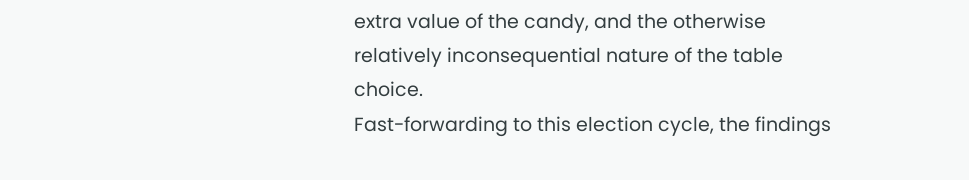extra value of the candy, and the otherwise relatively inconsequential nature of the table choice.
Fast-forwarding to this election cycle, the findings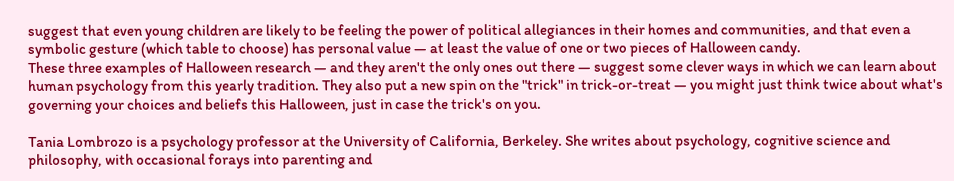suggest that even young children are likely to be feeling the power of political allegiances in their homes and communities, and that even a symbolic gesture (which table to choose) has personal value — at least the value of one or two pieces of Halloween candy.
These three examples of Halloween research — and they aren't the only ones out there — suggest some clever ways in which we can learn about human psychology from this yearly tradition. They also put a new spin on the "trick" in trick-or-treat — you might just think twice about what's governing your choices and beliefs this Halloween, just in case the trick's on you.

Tania Lombrozo is a psychology professor at the University of California, Berkeley. She writes about psychology, cognitive science and philosophy, with occasional forays into parenting and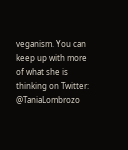veganism. You can keep up with more of what she is thinking on Twitter: @TaniaLombrozo